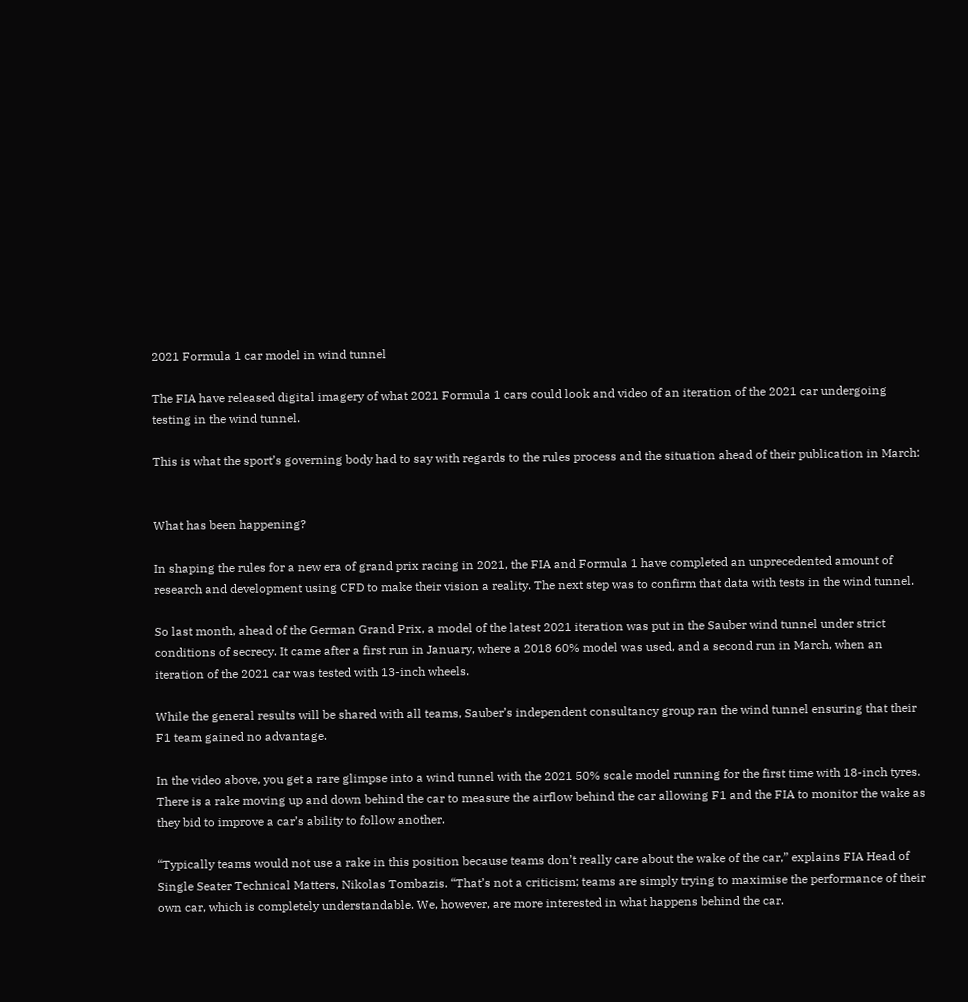2021 Formula 1 car model in wind tunnel

The FIA have released digital imagery of what 2021 Formula 1 cars could look and video of an iteration of the 2021 car undergoing testing in the wind tunnel.

This is what the sport’s governing body had to say with regards to the rules process and the situation ahead of their publication in March:


What has been happening?

In shaping the rules for a new era of grand prix racing in 2021, the FIA and Formula 1 have completed an unprecedented amount of research and development using CFD to make their vision a reality. The next step was to confirm that data with tests in the wind tunnel.

So last month, ahead of the German Grand Prix, a model of the latest 2021 iteration was put in the Sauber wind tunnel under strict conditions of secrecy. It came after a first run in January, where a 2018 60% model was used, and a second run in March, when an iteration of the 2021 car was tested with 13-inch wheels.

While the general results will be shared with all teams, Sauber’s independent consultancy group ran the wind tunnel ensuring that their F1 team gained no advantage.

In the video above, you get a rare glimpse into a wind tunnel with the 2021 50% scale model running for the first time with 18-inch tyres. There is a rake moving up and down behind the car to measure the airflow behind the car allowing F1 and the FIA to monitor the wake as they bid to improve a car’s ability to follow another.

“Typically teams would not use a rake in this position because teams don’t really care about the wake of the car,” explains FIA Head of Single Seater Technical Matters, Nikolas Tombazis. “That’s not a criticism; teams are simply trying to maximise the performance of their own car, which is completely understandable. We, however, are more interested in what happens behind the car.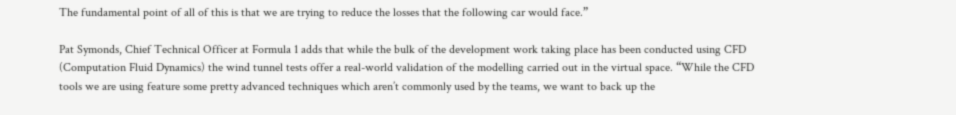The fundamental point of all of this is that we are trying to reduce the losses that the following car would face.”

Pat Symonds, Chief Technical Officer at Formula 1 adds that while the bulk of the development work taking place has been conducted using CFD (Computation Fluid Dynamics) the wind tunnel tests offer a real-world validation of the modelling carried out in the virtual space. “While the CFD tools we are using feature some pretty advanced techniques which aren’t commonly used by the teams, we want to back up the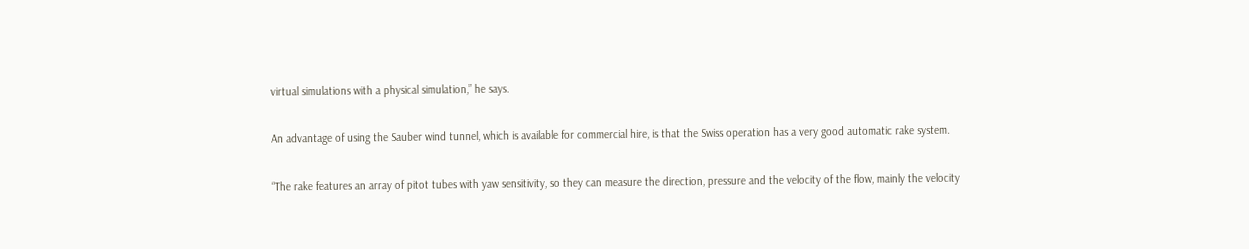virtual simulations with a physical simulation,” he says.

An advantage of using the Sauber wind tunnel, which is available for commercial hire, is that the Swiss operation has a very good automatic rake system.

“The rake features an array of pitot tubes with yaw sensitivity, so they can measure the direction, pressure and the velocity of the flow, mainly the velocity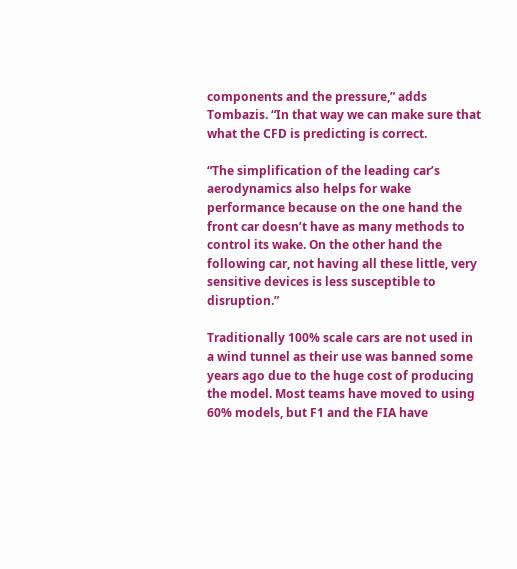components and the pressure,” adds Tombazis. “In that way we can make sure that what the CFD is predicting is correct.

“The simplification of the leading car’s aerodynamics also helps for wake performance because on the one hand the front car doesn’t have as many methods to control its wake. On the other hand the following car, not having all these little, very sensitive devices is less susceptible to disruption.”

Traditionally 100% scale cars are not used in a wind tunnel as their use was banned some years ago due to the huge cost of producing the model. Most teams have moved to using 60% models, but F1 and the FIA have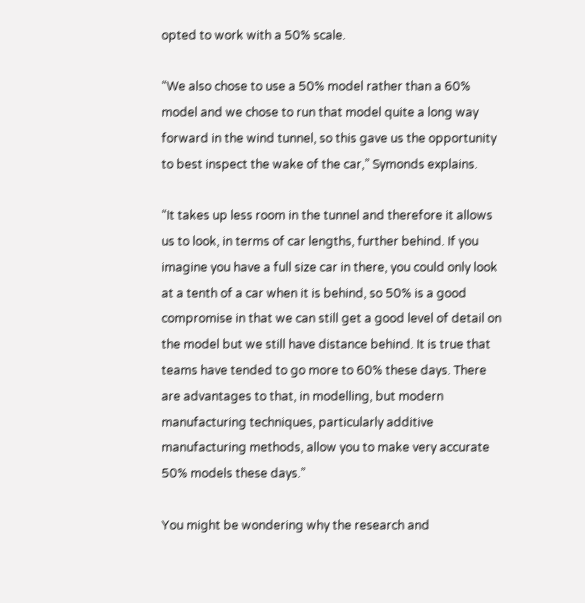opted to work with a 50% scale.

“We also chose to use a 50% model rather than a 60% model and we chose to run that model quite a long way forward in the wind tunnel, so this gave us the opportunity to best inspect the wake of the car,” Symonds explains.

“It takes up less room in the tunnel and therefore it allows us to look, in terms of car lengths, further behind. If you imagine you have a full size car in there, you could only look at a tenth of a car when it is behind, so 50% is a good compromise in that we can still get a good level of detail on the model but we still have distance behind. It is true that teams have tended to go more to 60% these days. There are advantages to that, in modelling, but modern manufacturing techniques, particularly additive manufacturing methods, allow you to make very accurate 50% models these days.”

You might be wondering why the research and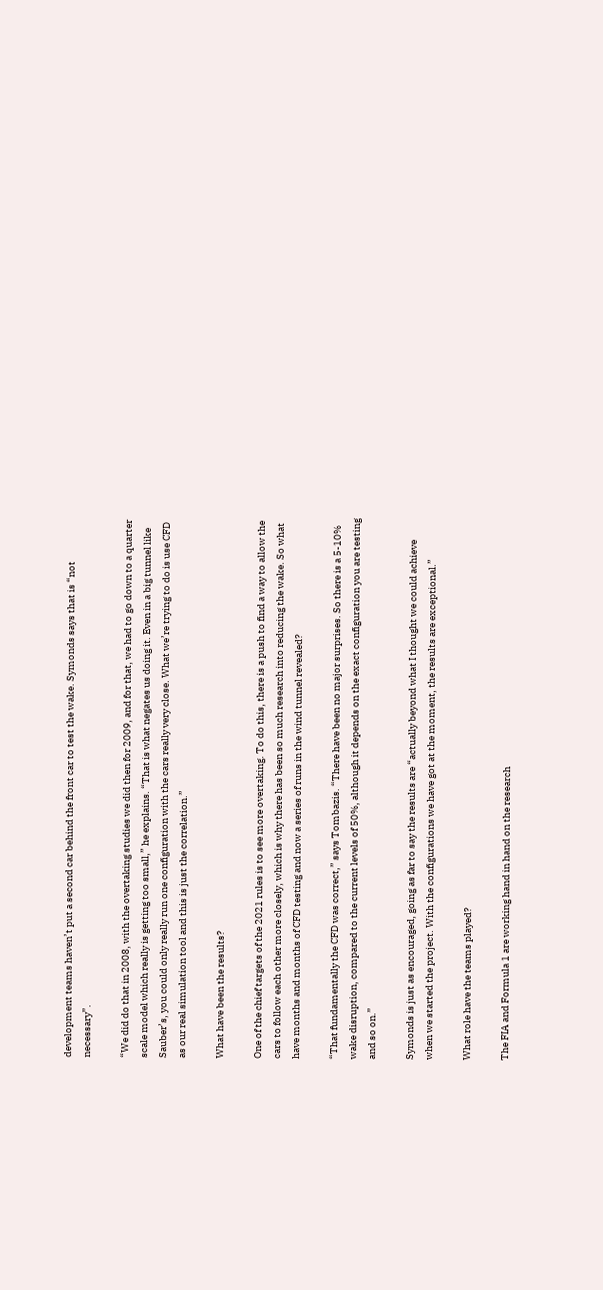development teams haven’t put a second car behind the front car to test the wake. Symonds says that is “not necessary”.

“We did do that in 2008, with the overtaking studies we did then for 2009, and for that, we had to go down to a quarter scale model which really is getting too small,” he explains. “That is what negates us doing it. Even in a big tunnel like Sauber’s, you could only really run one configuration with the cars really very close. What we’re trying to do is use CFD as our real simulation tool and this is just the correlation.”

What have been the results?

One of the chief targets of the 2021 rules is to see more overtaking. To do this, there is a push to find a way to allow the cars to follow each other more closely, which is why there has been so much research into reducing the wake. So what have months and months of CFD testing and now a series of runs in the wind tunnel revealed?

“That fundamentally the CFD was correct,” says Tombazis. “There have been no major surprises. So there is a 5-10% wake disruption, compared to the current levels of 50%, although it depends on the exact configuration you are testing and so on.”

Symonds is just as encouraged, going as far to say the results are “actually beyond what I thought we could achieve when we started the project. With the configurations we have got at the moment, the results are exceptional.”

What role have the teams played?

The FIA and Formula 1 are working hand in hand on the research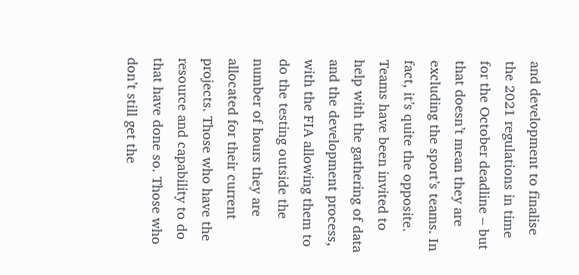and development to finalise the 2021 regulations in time for the October deadline – but that doesn’t mean they are excluding the sport’s teams. In fact, it’s quite the opposite. Teams have been invited to help with the gathering of data and the development process, with the FIA allowing them to do the testing outside the number of hours they are allocated for their current projects. Those who have the resource and capability to do that have done so. Those who don’t still get the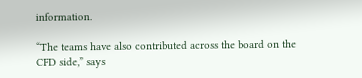information.

“The teams have also contributed across the board on the CFD side,” says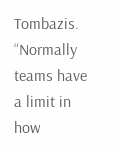Tombazis. “Normally teams have a limit in how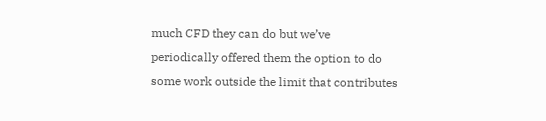much CFD they can do but we’ve periodically offered them the option to do some work outside the limit that contributes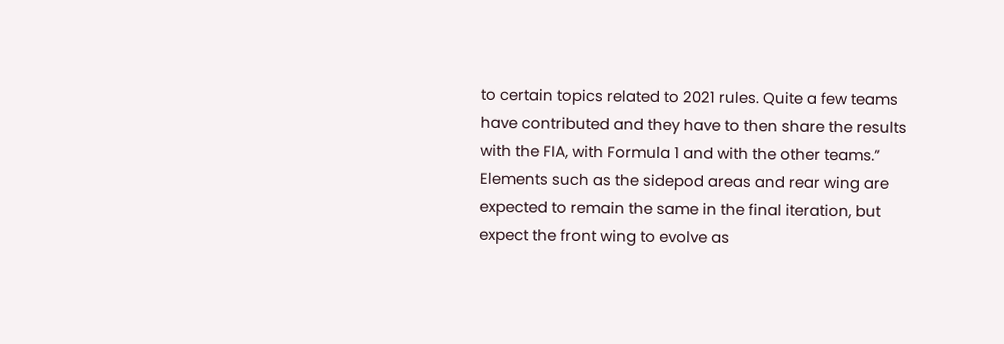to certain topics related to 2021 rules. Quite a few teams have contributed and they have to then share the results with the FIA, with Formula 1 and with the other teams.”
Elements such as the sidepod areas and rear wing are expected to remain the same in the final iteration, but expect the front wing to evolve as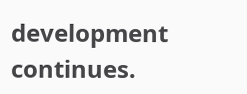development continues.